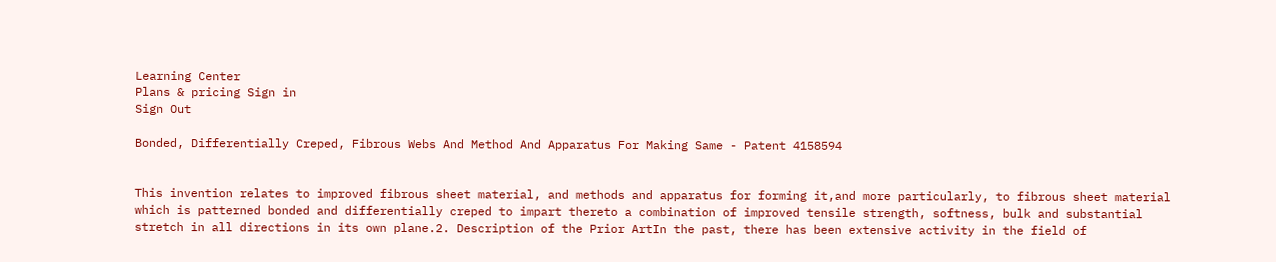Learning Center
Plans & pricing Sign in
Sign Out

Bonded, Differentially Creped, Fibrous Webs And Method And Apparatus For Making Same - Patent 4158594


This invention relates to improved fibrous sheet material, and methods and apparatus for forming it,and more particularly, to fibrous sheet material which is patterned bonded and differentially creped to impart thereto a combination of improved tensile strength, softness, bulk and substantial stretch in all directions in its own plane.2. Description of the Prior ArtIn the past, there has been extensive activity in the field of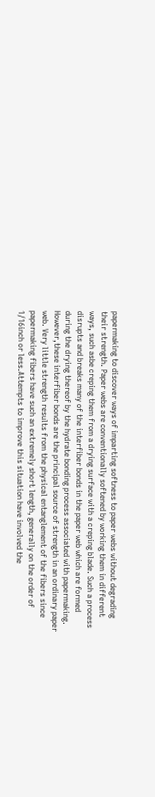papermaking to discover ways of imparting softness to paper webs without degrading their strength. Paper webs are conventionally softened by working them in different ways, such asbe creping them from a drying surface with a creping blade. Such a process disrupts and breaks many of the interfiber bonds in the paper web which are formed during the drying thereof by the hydrate bonding process associated with papermaking. However,these interfiber bonds are the principal source of strength in an ordinary paper web. Very little strength results from the physical entanglement of the fibers since papermaking fibers have such an extremely short length, generally on the order of 1/16inch or less.Attempts to improve this situation have involved the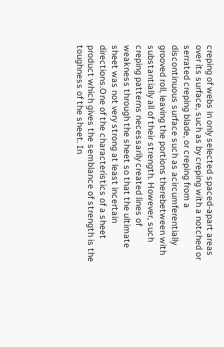creping of webs in only selected spaced-apart areas over its surface, such as by creping with a notched or serrated creping blade, or creping from a discontinuous surface such as acircumferentially grooved roll, leaving the portions therebetween with substantially all of their strength. However, such creping patterns necessarily created lines of weakness through the sheet so that the ultimate sheet was not very strong at least incertain directions.One of the characteristics of a sheet product which gives the semblance of strength is the toughness of the sheet. In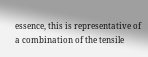essence, this is representative of a combination of the tensile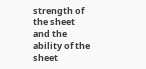strength of the sheet and the ability of the sheet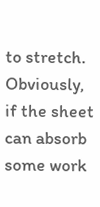to stretch. Obviously, if the sheet can absorb some work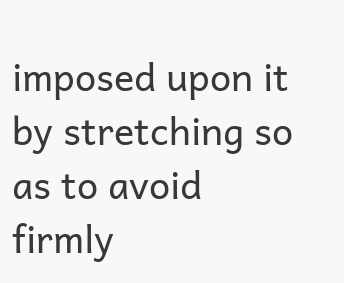imposed upon it by stretching so as to avoid firmly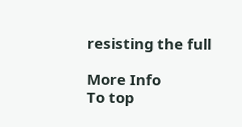resisting the full

More Info
To top